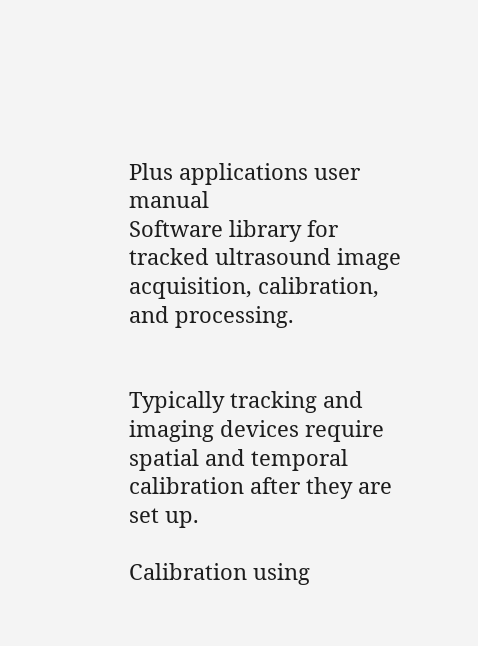Plus applications user manual
Software library for tracked ultrasound image acquisition, calibration, and processing.


Typically tracking and imaging devices require spatial and temporal calibration after they are set up.

Calibration using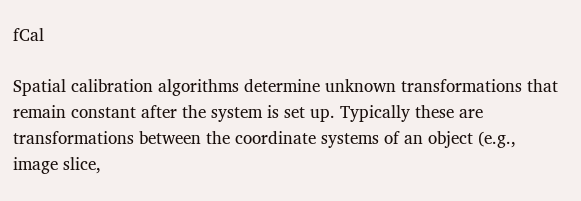fCal

Spatial calibration algorithms determine unknown transformations that remain constant after the system is set up. Typically these are transformations between the coordinate systems of an object (e.g., image slice,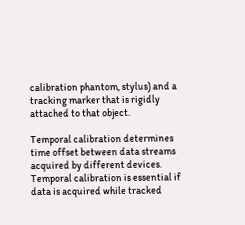calibration phantom, stylus) and a tracking marker that is rigidly attached to that object.

Temporal calibration determines time offset between data streams acquired by different devices. Temporal calibration is essential if data is acquired while tracked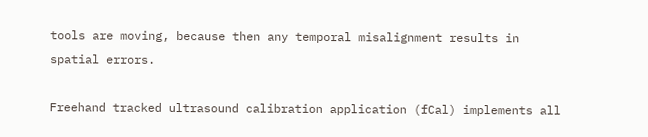tools are moving, because then any temporal misalignment results in spatial errors.

Freehand tracked ultrasound calibration application (fCal) implements all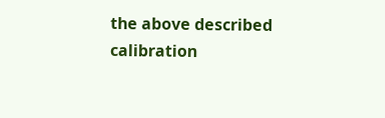the above described calibration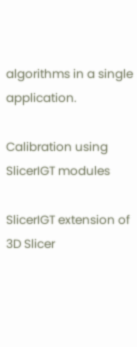algorithms in a single application.

Calibration using SlicerIGT modules

SlicerIGT extension of 3D Slicer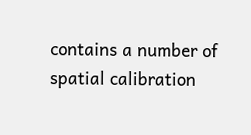contains a number of spatial calibration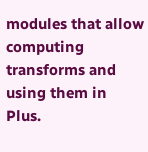modules that allow computing transforms and using them in Plus.